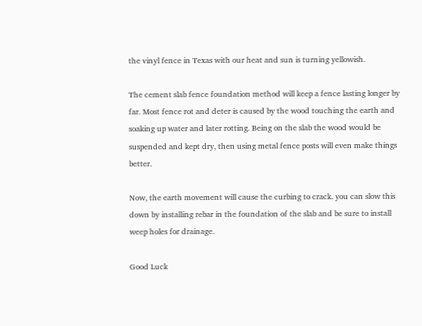the vinyl fence in Texas with our heat and sun is turning yellowish.

The cement slab fence foundation method will keep a fence lasting longer by far. Most fence rot and deter is caused by the wood touching the earth and soaking up water and later rotting. Being on the slab the wood would be suspended and kept dry, then using metal fence posts will even make things better.

Now, the earth movement will cause the curbing to crack. you can slow this down by installing rebar in the foundation of the slab and be sure to install weep holes for drainage.

Good Luck